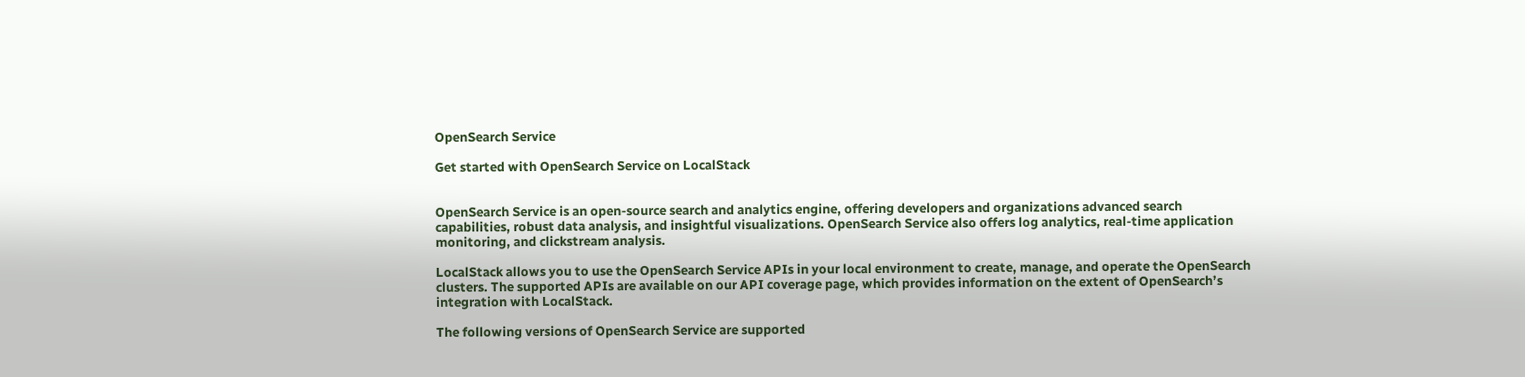OpenSearch Service

Get started with OpenSearch Service on LocalStack


OpenSearch Service is an open-source search and analytics engine, offering developers and organizations advanced search capabilities, robust data analysis, and insightful visualizations. OpenSearch Service also offers log analytics, real-time application monitoring, and clickstream analysis.

LocalStack allows you to use the OpenSearch Service APIs in your local environment to create, manage, and operate the OpenSearch clusters. The supported APIs are available on our API coverage page, which provides information on the extent of OpenSearch’s integration with LocalStack.

The following versions of OpenSearch Service are supported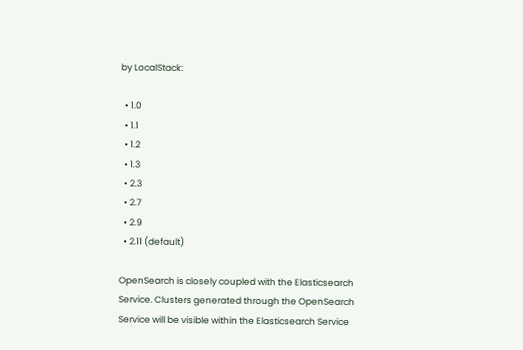by LocalStack:

  • 1.0
  • 1.1
  • 1.2
  • 1.3
  • 2.3
  • 2.7
  • 2.9
  • 2.11 (default)

OpenSearch is closely coupled with the Elasticsearch Service. Clusters generated through the OpenSearch Service will be visible within the Elasticsearch Service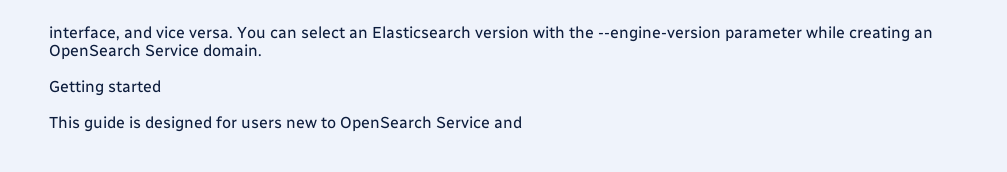interface, and vice versa. You can select an Elasticsearch version with the --engine-version parameter while creating an OpenSearch Service domain.

Getting started

This guide is designed for users new to OpenSearch Service and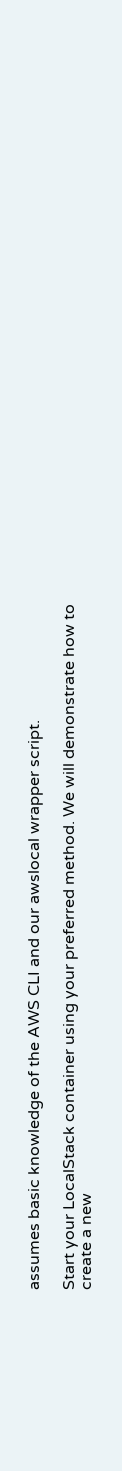assumes basic knowledge of the AWS CLI and our awslocal wrapper script.

Start your LocalStack container using your preferred method. We will demonstrate how to create a new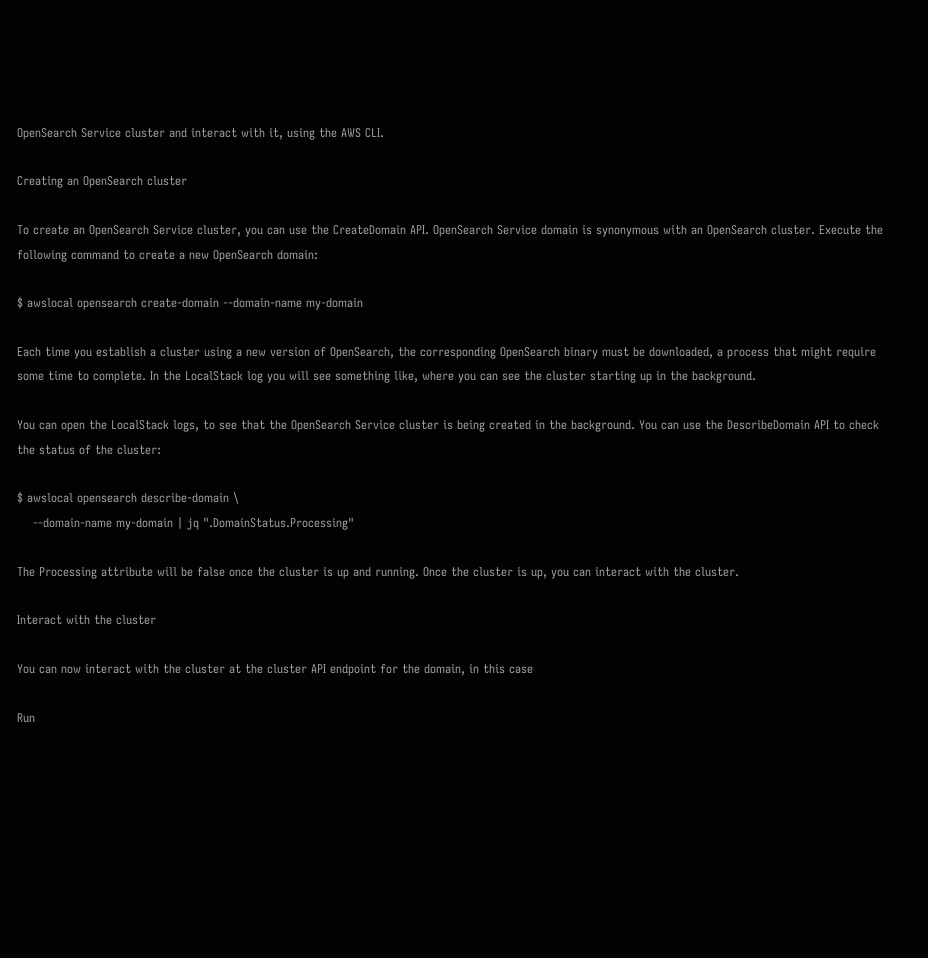OpenSearch Service cluster and interact with it, using the AWS CLI.

Creating an OpenSearch cluster

To create an OpenSearch Service cluster, you can use the CreateDomain API. OpenSearch Service domain is synonymous with an OpenSearch cluster. Execute the following command to create a new OpenSearch domain:

$ awslocal opensearch create-domain --domain-name my-domain

Each time you establish a cluster using a new version of OpenSearch, the corresponding OpenSearch binary must be downloaded, a process that might require some time to complete. In the LocalStack log you will see something like, where you can see the cluster starting up in the background.

You can open the LocalStack logs, to see that the OpenSearch Service cluster is being created in the background. You can use the DescribeDomain API to check the status of the cluster:

$ awslocal opensearch describe-domain \
    --domain-name my-domain | jq ".DomainStatus.Processing"

The Processing attribute will be false once the cluster is up and running. Once the cluster is up, you can interact with the cluster.

Interact with the cluster

You can now interact with the cluster at the cluster API endpoint for the domain, in this case

Run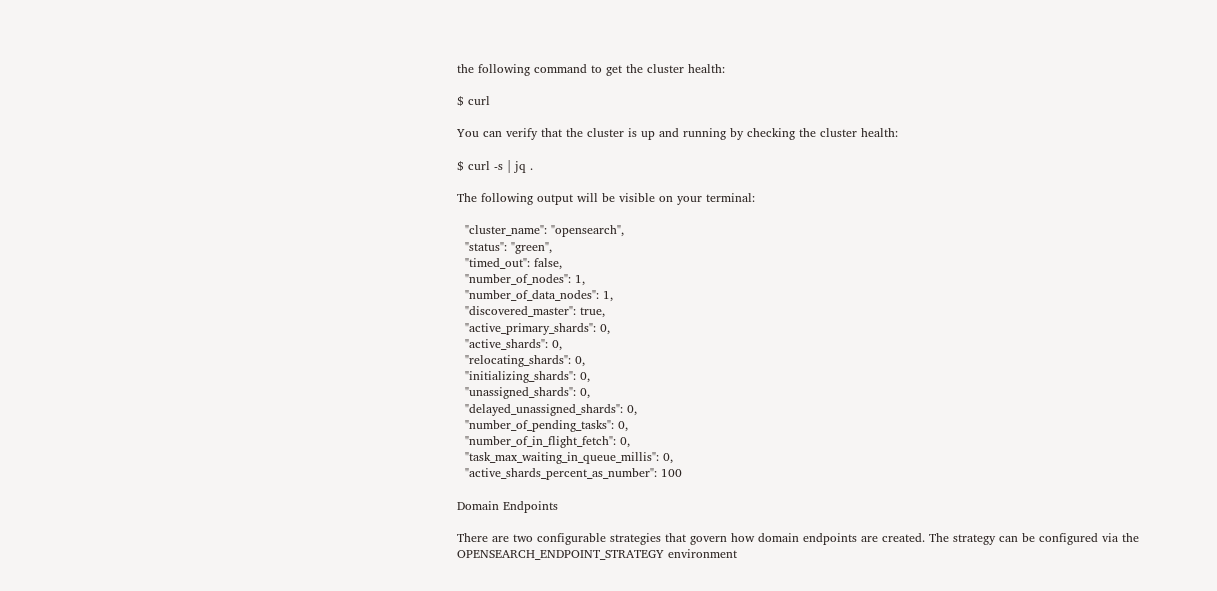the following command to get the cluster health:

$ curl

You can verify that the cluster is up and running by checking the cluster health:

$ curl -s | jq .

The following output will be visible on your terminal:

  "cluster_name": "opensearch",
  "status": "green",
  "timed_out": false,
  "number_of_nodes": 1,
  "number_of_data_nodes": 1,
  "discovered_master": true,
  "active_primary_shards": 0,
  "active_shards": 0,
  "relocating_shards": 0,
  "initializing_shards": 0,
  "unassigned_shards": 0,
  "delayed_unassigned_shards": 0,
  "number_of_pending_tasks": 0,
  "number_of_in_flight_fetch": 0,
  "task_max_waiting_in_queue_millis": 0,
  "active_shards_percent_as_number": 100

Domain Endpoints

There are two configurable strategies that govern how domain endpoints are created. The strategy can be configured via the OPENSEARCH_ENDPOINT_STRATEGY environment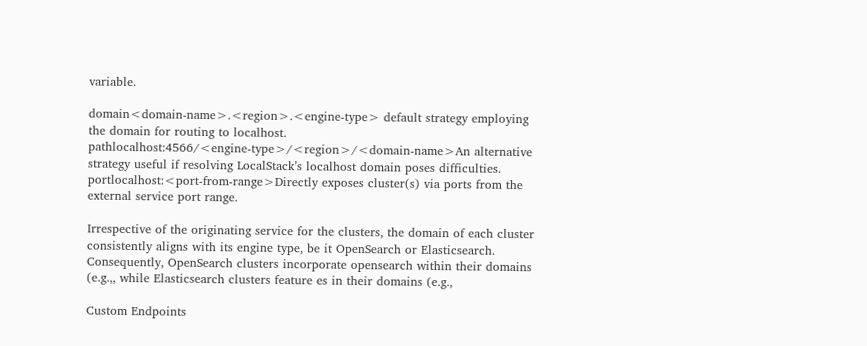variable.

domain<domain-name>.<region>.<engine-type> default strategy employing the domain for routing to localhost.
pathlocalhost:4566/<engine-type>/<region>/<domain-name>An alternative strategy useful if resolving LocalStack’s localhost domain poses difficulties.
portlocalhost:<port-from-range>Directly exposes cluster(s) via ports from the external service port range.

Irrespective of the originating service for the clusters, the domain of each cluster consistently aligns with its engine type, be it OpenSearch or Elasticsearch. Consequently, OpenSearch clusters incorporate opensearch within their domains (e.g.,, while Elasticsearch clusters feature es in their domains (e.g.,

Custom Endpoints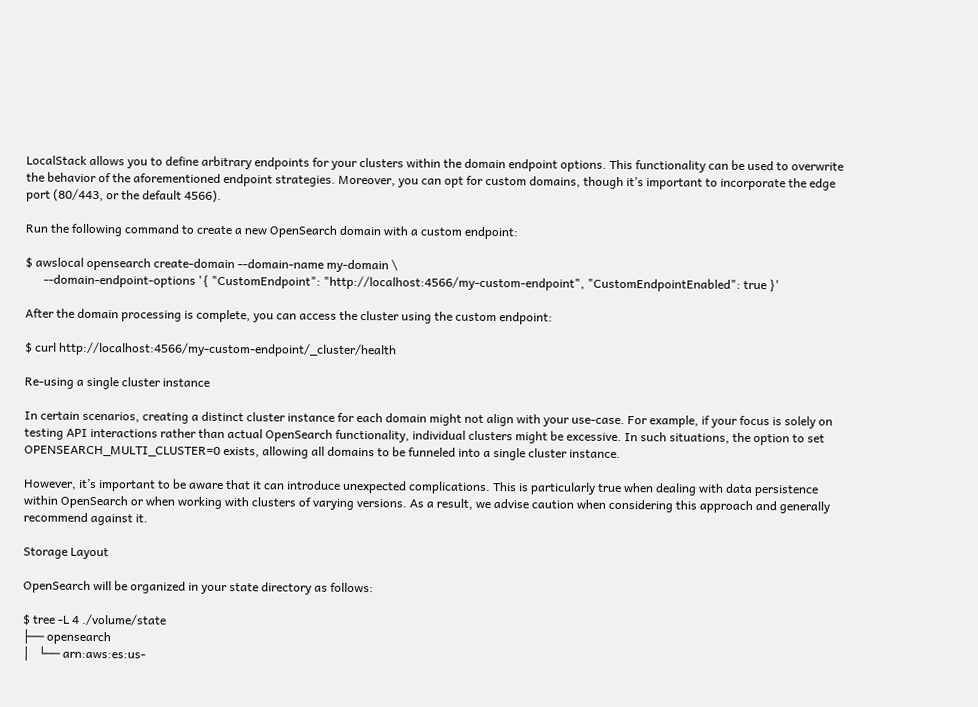LocalStack allows you to define arbitrary endpoints for your clusters within the domain endpoint options. This functionality can be used to overwrite the behavior of the aforementioned endpoint strategies. Moreover, you can opt for custom domains, though it’s important to incorporate the edge port (80/443, or the default 4566).

Run the following command to create a new OpenSearch domain with a custom endpoint:

$ awslocal opensearch create-domain --domain-name my-domain \
      --domain-endpoint-options '{ "CustomEndpoint": "http://localhost:4566/my-custom-endpoint", "CustomEndpointEnabled": true }'

After the domain processing is complete, you can access the cluster using the custom endpoint:

$ curl http://localhost:4566/my-custom-endpoint/_cluster/health

Re-using a single cluster instance

In certain scenarios, creating a distinct cluster instance for each domain might not align with your use-case. For example, if your focus is solely on testing API interactions rather than actual OpenSearch functionality, individual clusters might be excessive. In such situations, the option to set OPENSEARCH_MULTI_CLUSTER=0 exists, allowing all domains to be funneled into a single cluster instance.

However, it’s important to be aware that it can introduce unexpected complications. This is particularly true when dealing with data persistence within OpenSearch or when working with clusters of varying versions. As a result, we advise caution when considering this approach and generally recommend against it.

Storage Layout

OpenSearch will be organized in your state directory as follows:

$ tree -L 4 ./volume/state
├── opensearch
│   └── arn:aws:es:us-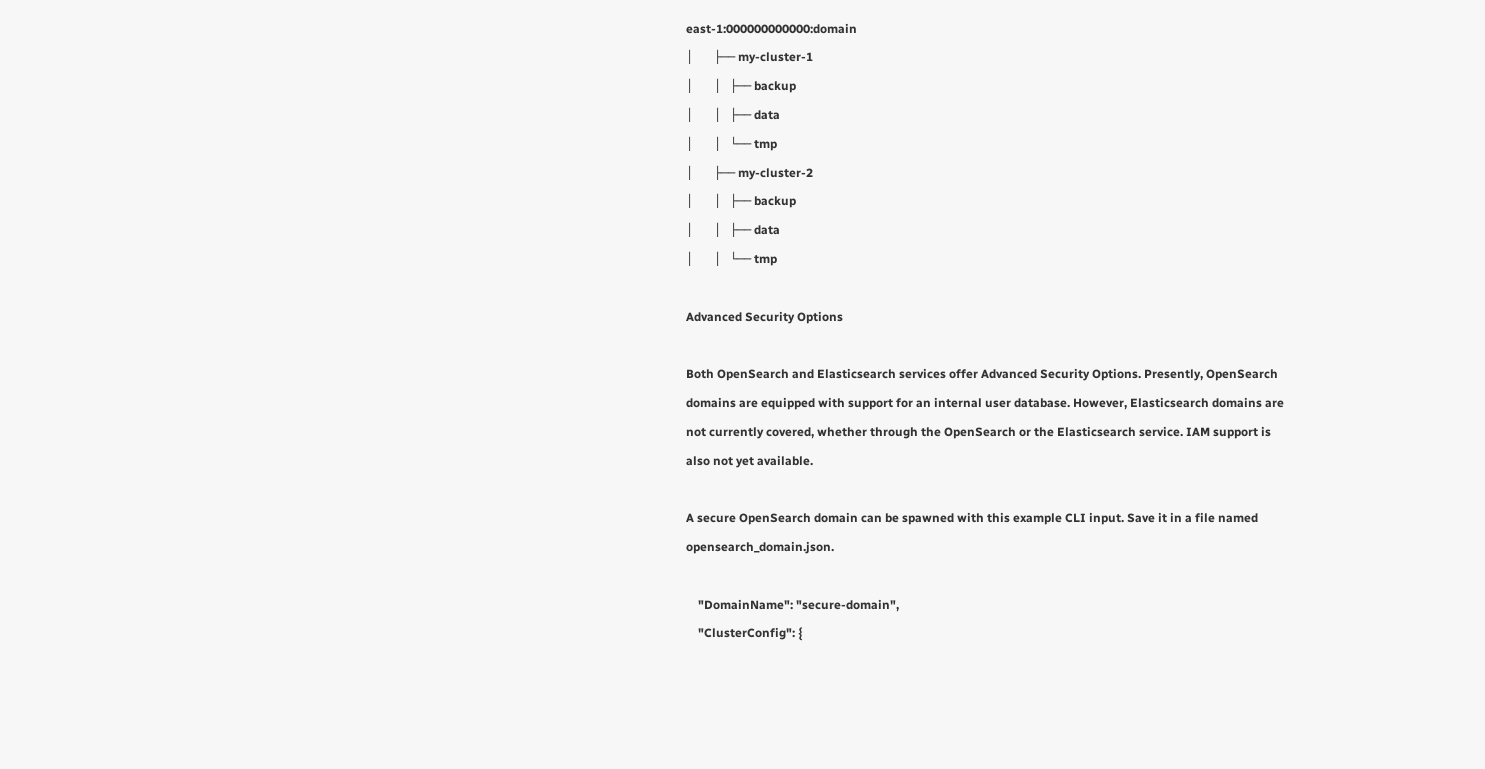east-1:000000000000:domain
│       ├── my-cluster-1
│       │   ├── backup
│       │   ├── data
│       │   └── tmp
│       ├── my-cluster-2
│       │   ├── backup
│       │   ├── data
│       │   └── tmp

Advanced Security Options

Both OpenSearch and Elasticsearch services offer Advanced Security Options. Presently, OpenSearch domains are equipped with support for an internal user database. However, Elasticsearch domains are not currently covered, whether through the OpenSearch or the Elasticsearch service. IAM support is also not yet available.

A secure OpenSearch domain can be spawned with this example CLI input. Save it in a file named opensearch_domain.json.

    "DomainName": "secure-domain",
    "ClusterConfig": {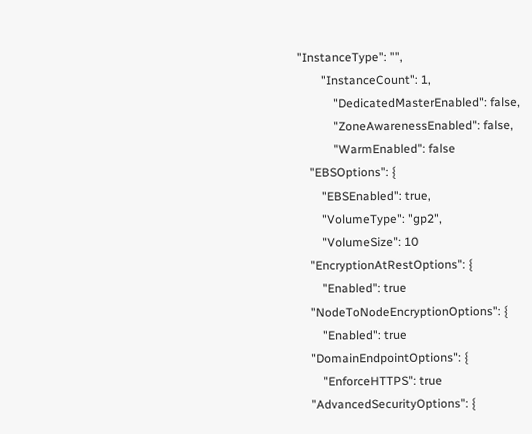"InstanceType": "",
        "InstanceCount": 1,
            "DedicatedMasterEnabled": false,
            "ZoneAwarenessEnabled": false,
            "WarmEnabled": false
    "EBSOptions": {
        "EBSEnabled": true,
        "VolumeType": "gp2",
        "VolumeSize": 10
    "EncryptionAtRestOptions": {
        "Enabled": true
    "NodeToNodeEncryptionOptions": {
        "Enabled": true
    "DomainEndpointOptions": {
        "EnforceHTTPS": true
    "AdvancedSecurityOptions": {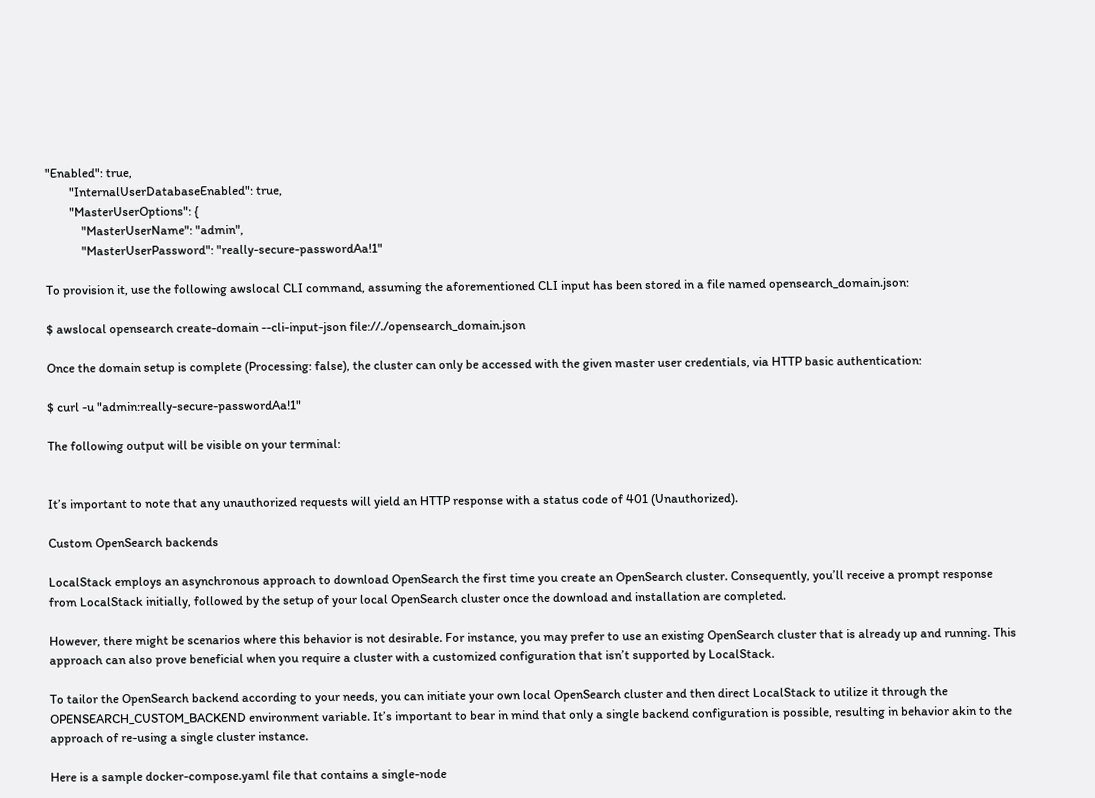"Enabled": true,
        "InternalUserDatabaseEnabled": true,
        "MasterUserOptions": {
            "MasterUserName": "admin",
            "MasterUserPassword": "really-secure-passwordAa!1"

To provision it, use the following awslocal CLI command, assuming the aforementioned CLI input has been stored in a file named opensearch_domain.json:

$ awslocal opensearch create-domain --cli-input-json file://./opensearch_domain.json

Once the domain setup is complete (Processing: false), the cluster can only be accessed with the given master user credentials, via HTTP basic authentication:

$ curl -u "admin:really-secure-passwordAa!1"

The following output will be visible on your terminal:


It’s important to note that any unauthorized requests will yield an HTTP response with a status code of 401 (Unauthorized).

Custom OpenSearch backends

LocalStack employs an asynchronous approach to download OpenSearch the first time you create an OpenSearch cluster. Consequently, you’ll receive a prompt response from LocalStack initially, followed by the setup of your local OpenSearch cluster once the download and installation are completed.

However, there might be scenarios where this behavior is not desirable. For instance, you may prefer to use an existing OpenSearch cluster that is already up and running. This approach can also prove beneficial when you require a cluster with a customized configuration that isn’t supported by LocalStack.

To tailor the OpenSearch backend according to your needs, you can initiate your own local OpenSearch cluster and then direct LocalStack to utilize it through the OPENSEARCH_CUSTOM_BACKEND environment variable. It’s important to bear in mind that only a single backend configuration is possible, resulting in behavior akin to the approach of re-using a single cluster instance.

Here is a sample docker-compose.yaml file that contains a single-node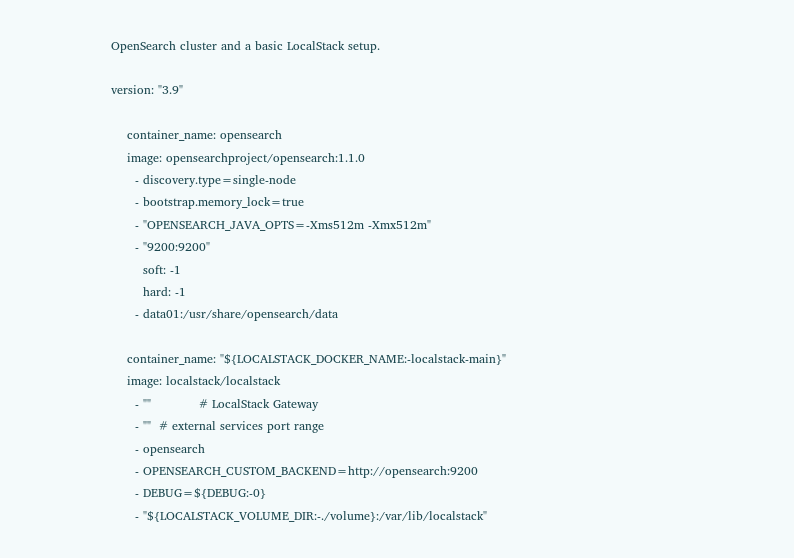OpenSearch cluster and a basic LocalStack setup.

version: "3.9"

    container_name: opensearch
    image: opensearchproject/opensearch:1.1.0
      - discovery.type=single-node
      - bootstrap.memory_lock=true
      - "OPENSEARCH_JAVA_OPTS=-Xms512m -Xmx512m"
      - "9200:9200"
        soft: -1
        hard: -1
      - data01:/usr/share/opensearch/data

    container_name: "${LOCALSTACK_DOCKER_NAME:-localstack-main}"
    image: localstack/localstack
      - ""            # LocalStack Gateway
      - ""  # external services port range
      - opensearch
      - OPENSEARCH_CUSTOM_BACKEND=http://opensearch:9200
      - DEBUG=${DEBUG:-0}
      - "${LOCALSTACK_VOLUME_DIR:-./volume}:/var/lib/localstack"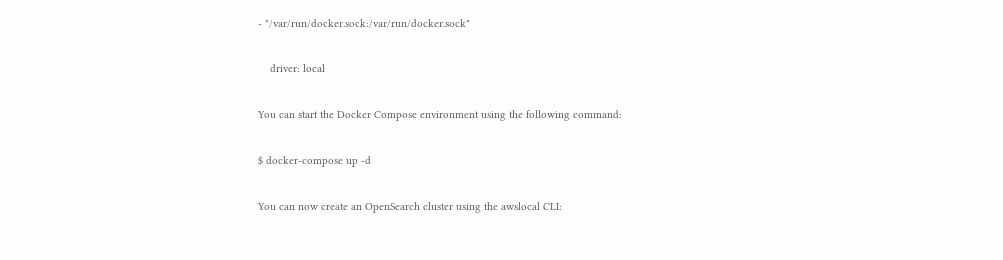- "/var/run/docker.sock:/var/run/docker.sock"

    driver: local

You can start the Docker Compose environment using the following command:

$ docker-compose up -d

You can now create an OpenSearch cluster using the awslocal CLI: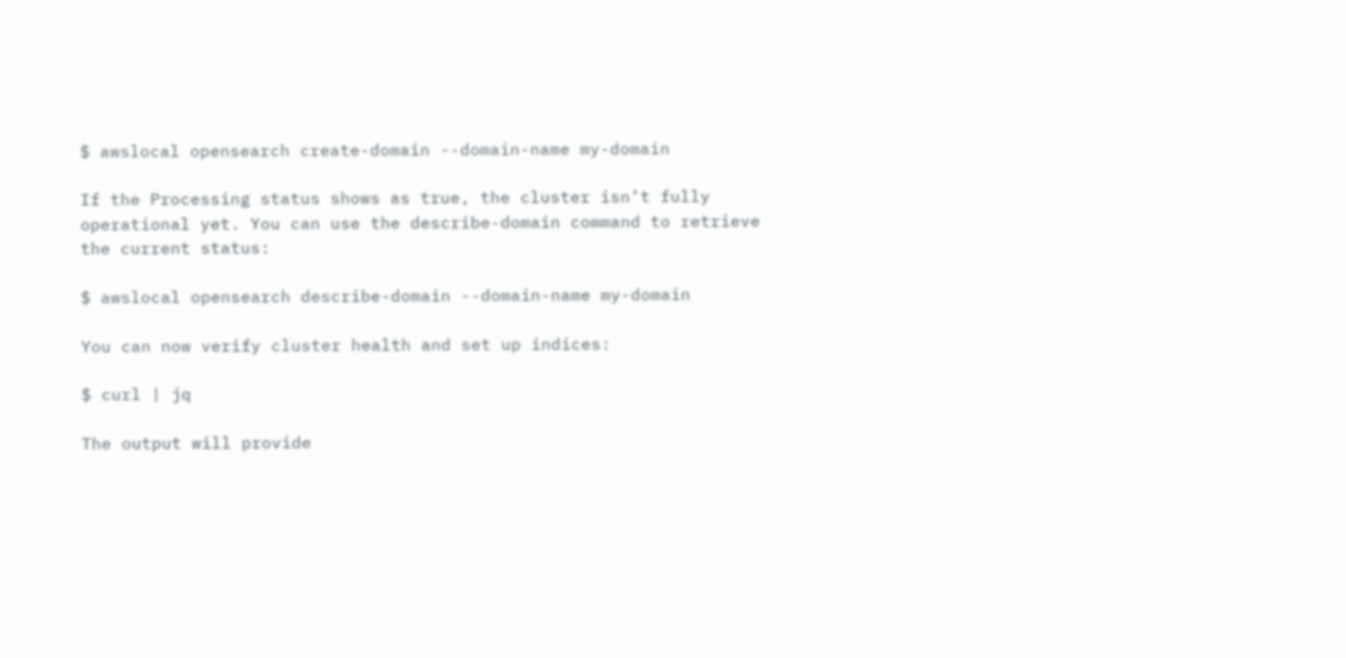$ awslocal opensearch create-domain --domain-name my-domain

If the Processing status shows as true, the cluster isn’t fully operational yet. You can use the describe-domain command to retrieve the current status:

$ awslocal opensearch describe-domain --domain-name my-domain

You can now verify cluster health and set up indices:

$ curl | jq

The output will provide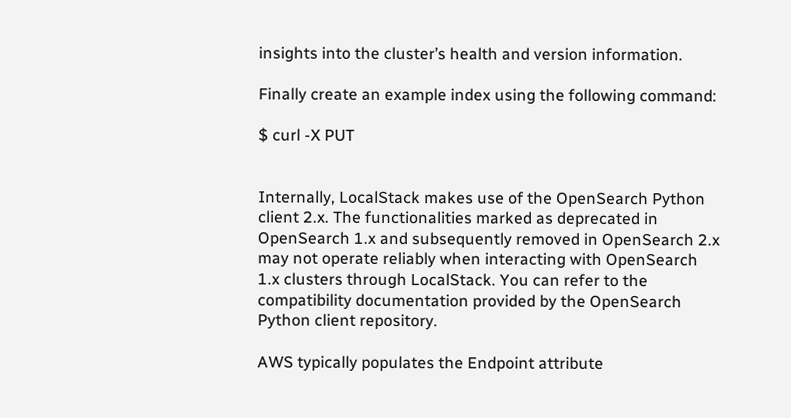insights into the cluster’s health and version information.

Finally create an example index using the following command:

$ curl -X PUT


Internally, LocalStack makes use of the OpenSearch Python client 2.x. The functionalities marked as deprecated in OpenSearch 1.x and subsequently removed in OpenSearch 2.x may not operate reliably when interacting with OpenSearch 1.x clusters through LocalStack. You can refer to the compatibility documentation provided by the OpenSearch Python client repository.

AWS typically populates the Endpoint attribute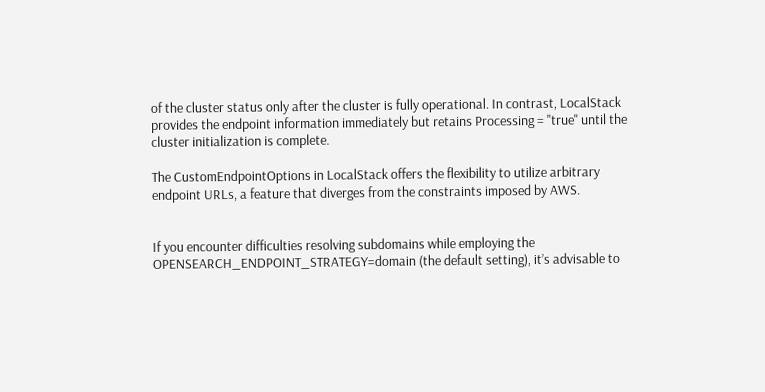of the cluster status only after the cluster is fully operational. In contrast, LocalStack provides the endpoint information immediately but retains Processing = "true" until the cluster initialization is complete.

The CustomEndpointOptions in LocalStack offers the flexibility to utilize arbitrary endpoint URLs, a feature that diverges from the constraints imposed by AWS.


If you encounter difficulties resolving subdomains while employing the OPENSEARCH_ENDPOINT_STRATEGY=domain (the default setting), it’s advisable to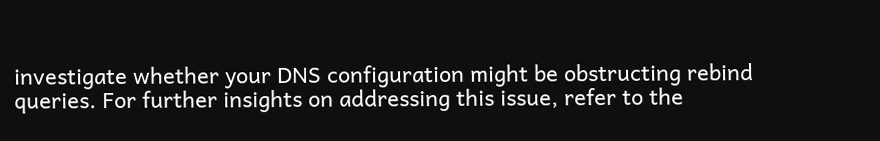investigate whether your DNS configuration might be obstructing rebind queries. For further insights on addressing this issue, refer to the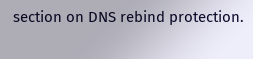section on DNS rebind protection.